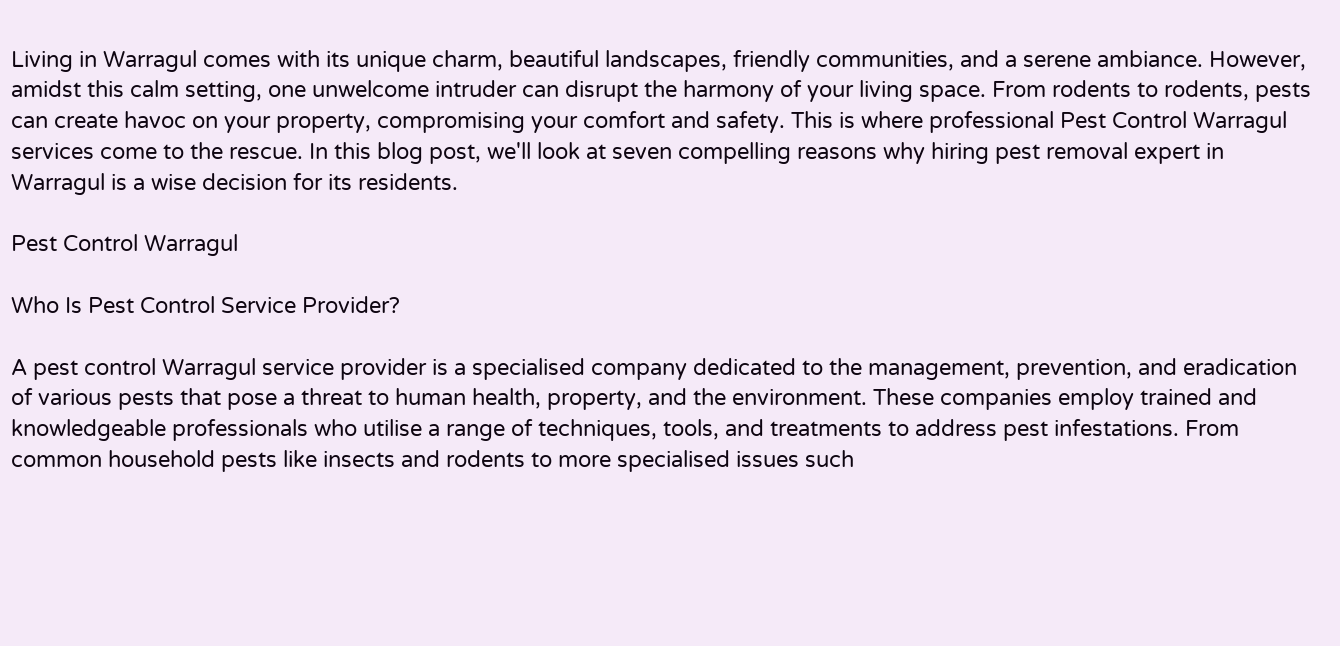Living in Warragul comes with its unique charm, beautiful landscapes, friendly communities, and a serene ambiance. However, amidst this calm setting, one unwelcome intruder can disrupt the harmony of your living space. From rodents to rodents, pests can create havoc on your property, compromising your comfort and safety. This is where professional Pest Control Warragul services come to the rescue. In this blog post, we'll look at seven compelling reasons why hiring pest removal expert in Warragul is a wise decision for its residents.

Pest Control Warragul

Who Is Pest Control Service Provider?

A pest control Warragul service provider is a specialised company dedicated to the management, prevention, and eradication of various pests that pose a threat to human health, property, and the environment. These companies employ trained and knowledgeable professionals who utilise a range of techniques, tools, and treatments to address pest infestations. From common household pests like insects and rodents to more specialised issues such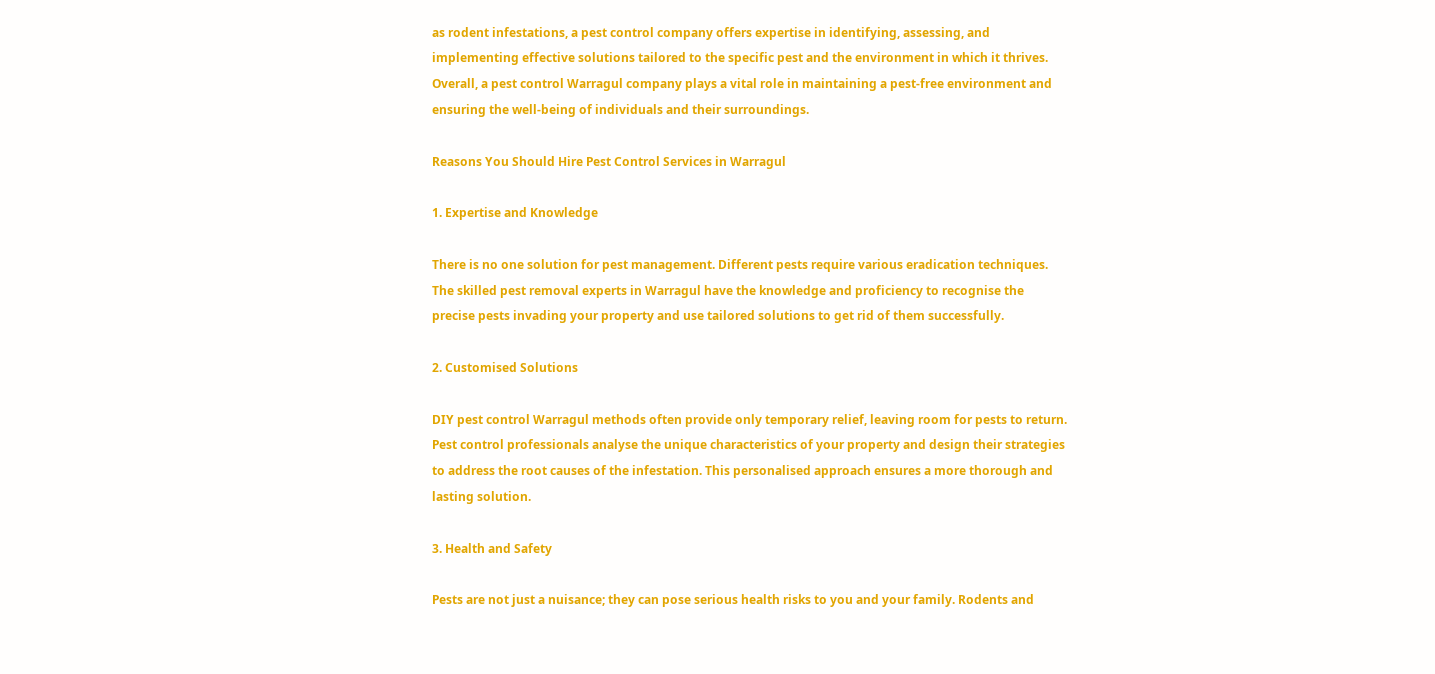as rodent infestations, a pest control company offers expertise in identifying, assessing, and implementing effective solutions tailored to the specific pest and the environment in which it thrives. Overall, a pest control Warragul company plays a vital role in maintaining a pest-free environment and ensuring the well-being of individuals and their surroundings.

Reasons You Should Hire Pest Control Services in Warragul

1. Expertise and Knowledge

There is no one solution for pest management. Different pests require various eradication techniques. The skilled pest removal experts in Warragul have the knowledge and proficiency to recognise the precise pests invading your property and use tailored solutions to get rid of them successfully.

2. Customised Solutions

DIY pest control Warragul methods often provide only temporary relief, leaving room for pests to return. Pest control professionals analyse the unique characteristics of your property and design their strategies to address the root causes of the infestation. This personalised approach ensures a more thorough and lasting solution.

3. Health and Safety

Pests are not just a nuisance; they can pose serious health risks to you and your family. Rodents and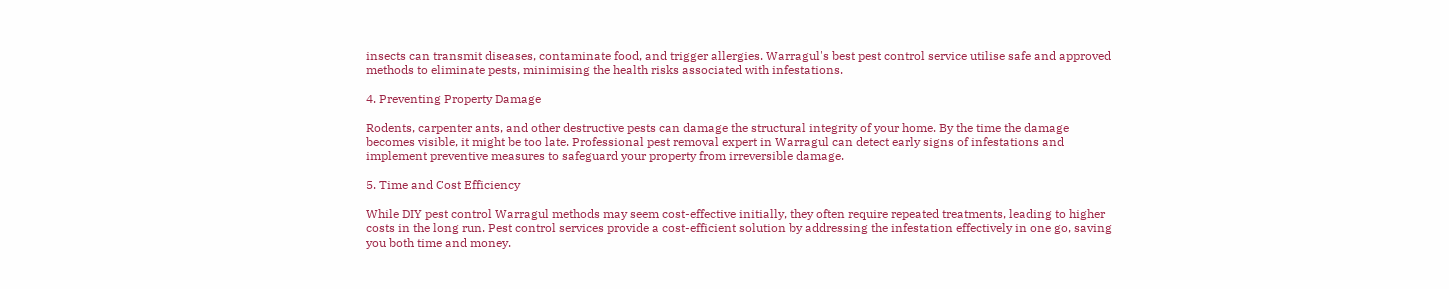insects can transmit diseases, contaminate food, and trigger allergies. Warragul's best pest control service utilise safe and approved methods to eliminate pests, minimising the health risks associated with infestations.

4. Preventing Property Damage

Rodents, carpenter ants, and other destructive pests can damage the structural integrity of your home. By the time the damage becomes visible, it might be too late. Professional pest removal expert in Warragul can detect early signs of infestations and implement preventive measures to safeguard your property from irreversible damage.

5. Time and Cost Efficiency

While DIY pest control Warragul methods may seem cost-effective initially, they often require repeated treatments, leading to higher costs in the long run. Pest control services provide a cost-efficient solution by addressing the infestation effectively in one go, saving you both time and money.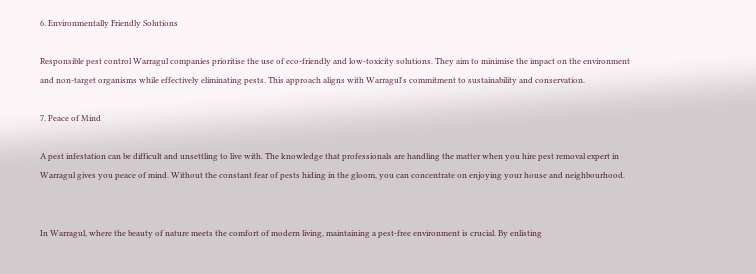6. Environmentally Friendly Solutions

Responsible pest control Warragul companies prioritise the use of eco-friendly and low-toxicity solutions. They aim to minimise the impact on the environment and non-target organisms while effectively eliminating pests. This approach aligns with Warragul's commitment to sustainability and conservation.

7. Peace of Mind

A pest infestation can be difficult and unsettling to live with. The knowledge that professionals are handling the matter when you hire pest removal expert in Warragul gives you peace of mind. Without the constant fear of pests hiding in the gloom, you can concentrate on enjoying your house and neighbourhood.


In Warragul, where the beauty of nature meets the comfort of modern living, maintaining a pest-free environment is crucial. By enlisting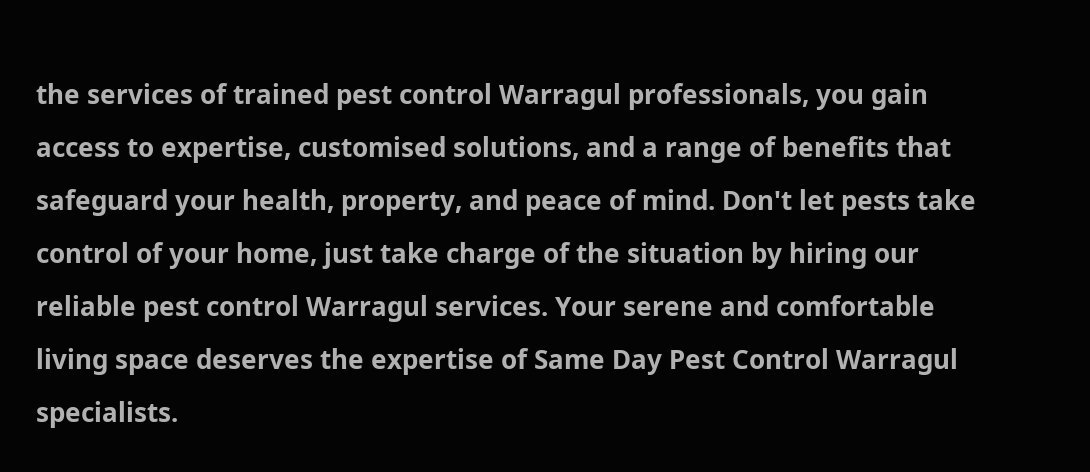the services of trained pest control Warragul professionals, you gain access to expertise, customised solutions, and a range of benefits that safeguard your health, property, and peace of mind. Don't let pests take control of your home, just take charge of the situation by hiring our reliable pest control Warragul services. Your serene and comfortable living space deserves the expertise of Same Day Pest Control Warragul specialists.